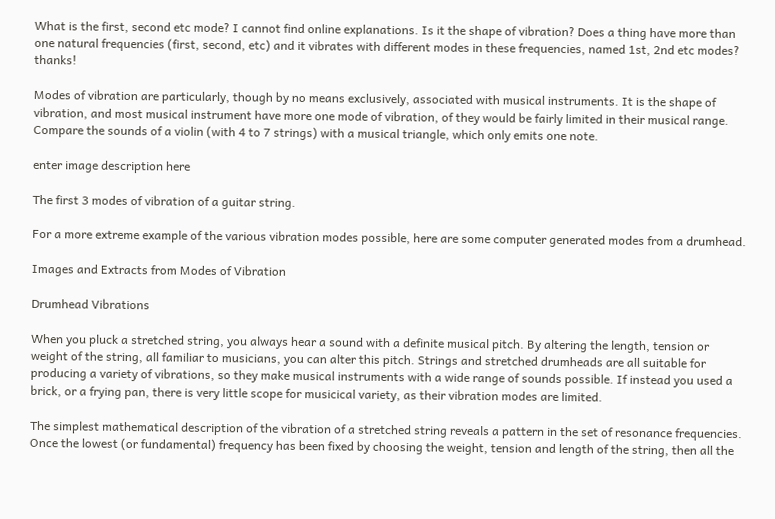What is the first, second etc mode? I cannot find online explanations. Is it the shape of vibration? Does a thing have more than one natural frequencies (first, second, etc) and it vibrates with different modes in these frequencies, named 1st, 2nd etc modes? thanks!

Modes of vibration are particularly, though by no means exclusively, associated with musical instruments. It is the shape of vibration, and most musical instrument have more one mode of vibration, of they would be fairly limited in their musical range. Compare the sounds of a violin (with 4 to 7 strings) with a musical triangle, which only emits one note.

enter image description here

The first 3 modes of vibration of a guitar string.

For a more extreme example of the various vibration modes possible, here are some computer generated modes from a drumhead.

Images and Extracts from Modes of Vibration

Drumhead Vibrations

When you pluck a stretched string, you always hear a sound with a definite musical pitch. By altering the length, tension or weight of the string, all familiar to musicians, you can alter this pitch. Strings and stretched drumheads are all suitable for producing a variety of vibrations, so they make musical instruments with a wide range of sounds possible. If instead you used a brick, or a frying pan, there is very little scope for musicical variety, as their vibration modes are limited.

The simplest mathematical description of the vibration of a stretched string reveals a pattern in the set of resonance frequencies. Once the lowest (or fundamental) frequency has been fixed by choosing the weight, tension and length of the string, then all the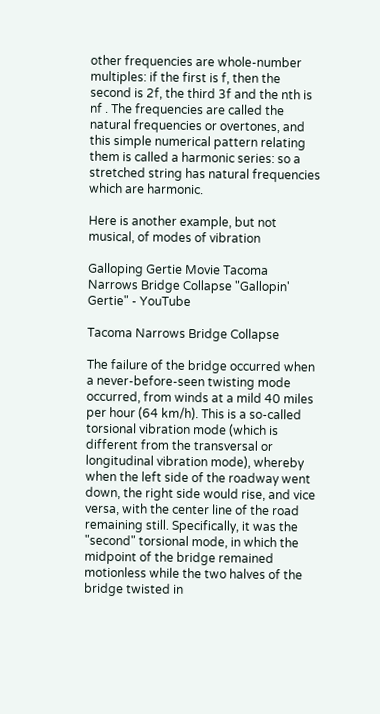other frequencies are whole-number multiples: if the first is f, then the second is 2f, the third 3f and the nth is nf . The frequencies are called the natural frequencies or overtones, and this simple numerical pattern relating them is called a harmonic series: so a stretched string has natural frequencies which are harmonic.

Here is another example, but not musical, of modes of vibration

Galloping Gertie Movie Tacoma Narrows Bridge Collapse "Gallopin' Gertie" - YouTube

Tacoma Narrows Bridge Collapse

The failure of the bridge occurred when a never-before-seen twisting mode occurred, from winds at a mild 40 miles per hour (64 km/h). This is a so-called torsional vibration mode (which is different from the transversal or longitudinal vibration mode), whereby when the left side of the roadway went down, the right side would rise, and vice versa, with the center line of the road remaining still. Specifically, it was the "second" torsional mode, in which the midpoint of the bridge remained motionless while the two halves of the bridge twisted in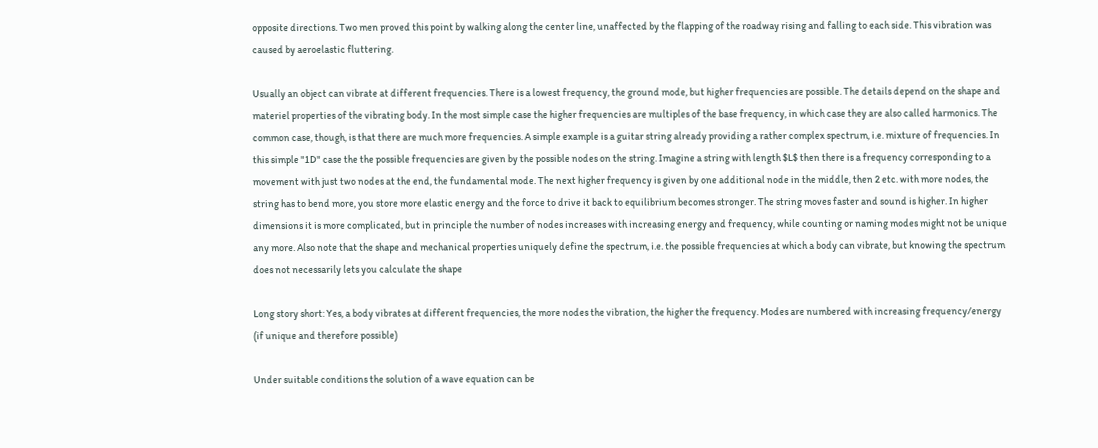opposite directions. Two men proved this point by walking along the center line, unaffected by the flapping of the roadway rising and falling to each side. This vibration was caused by aeroelastic fluttering.

Usually an object can vibrate at different frequencies. There is a lowest frequency, the ground mode, but higher frequencies are possible. The details depend on the shape and materiel properties of the vibrating body. In the most simple case the higher frequencies are multiples of the base frequency, in which case they are also called harmonics. The common case, though, is that there are much more frequencies. A simple example is a guitar string already providing a rather complex spectrum, i.e. mixture of frequencies. In this simple "1D" case the the possible frequencies are given by the possible nodes on the string. Imagine a string with length $L$ then there is a frequency corresponding to a movement with just two nodes at the end, the fundamental mode. The next higher frequency is given by one additional node in the middle, then 2 etc. with more nodes, the string has to bend more, you store more elastic energy and the force to drive it back to equilibrium becomes stronger. The string moves faster and sound is higher. In higher dimensions it is more complicated, but in principle the number of nodes increases with increasing energy and frequency, while counting or naming modes might not be unique any more. Also note that the shape and mechanical properties uniquely define the spectrum, i.e. the possible frequencies at which a body can vibrate, but knowing the spectrum does not necessarily lets you calculate the shape

Long story short: Yes, a body vibrates at different frequencies, the more nodes the vibration, the higher the frequency. Modes are numbered with increasing frequency/energy (if unique and therefore possible)

Under suitable conditions the solution of a wave equation can be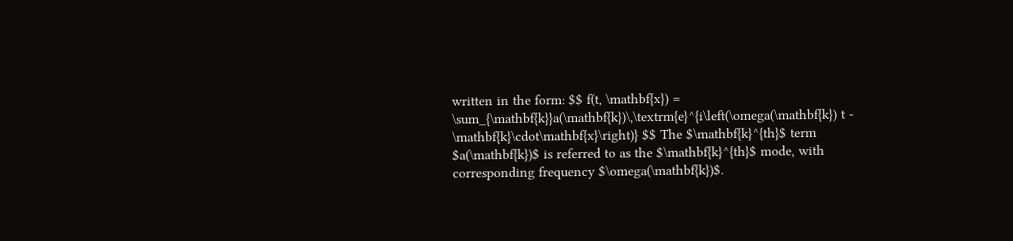written in the form: $$ f(t, \mathbf{x}) = \sum_{\mathbf{k}}a(\mathbf{k})\,\textrm{e}^{i\left(\omega(\mathbf{k}) t - \mathbf{k}\cdot\mathbf{x}\right)} $$ The $\mathbf{k}^{th}$ term $a(\mathbf{k})$ is referred to as the $\mathbf{k}^{th}$ mode, with corresponding frequency $\omega(\mathbf{k})$.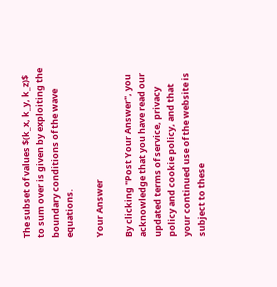The subset of values $(k_x, k_y, k_z)$ to sum over is given by exploiting the boundary conditions of the wave equations.

Your Answer

By clicking "Post Your Answer", you acknowledge that you have read our updated terms of service, privacy policy and cookie policy, and that your continued use of the website is subject to these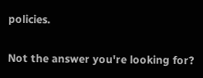policies.

Not the answer you're looking for?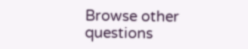Browse other questions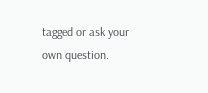tagged or ask your own question.